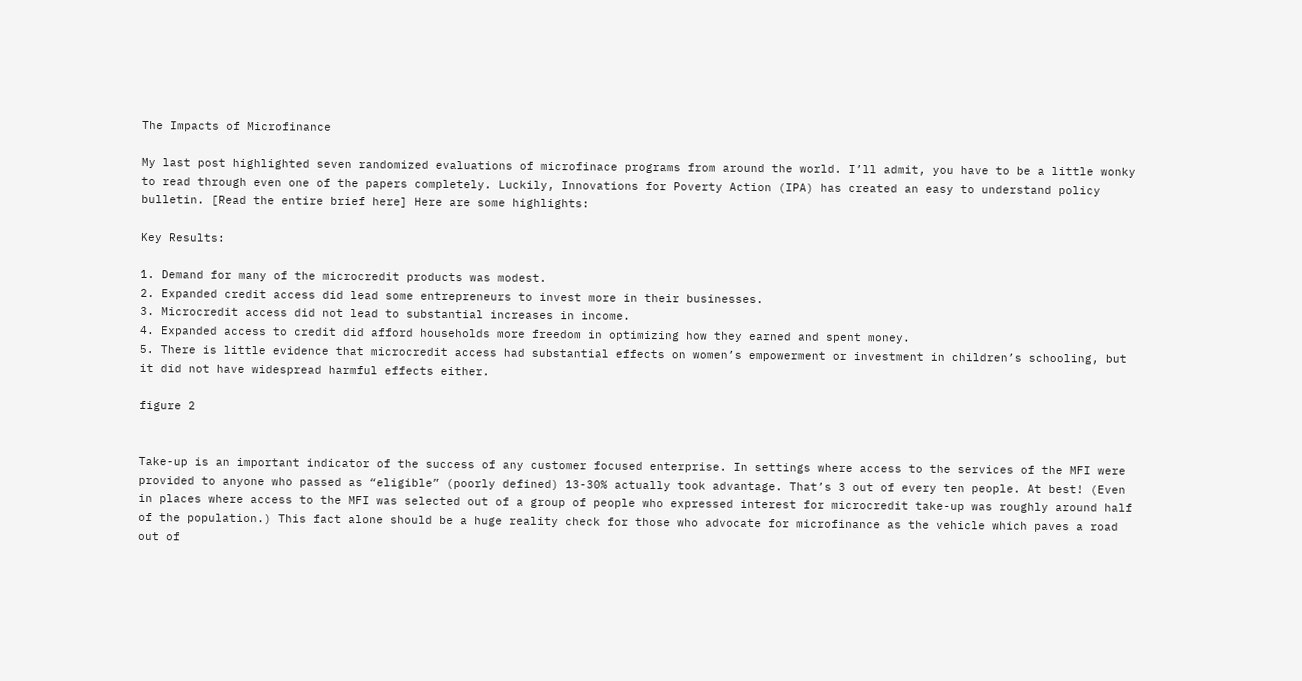The Impacts of Microfinance

My last post highlighted seven randomized evaluations of microfinace programs from around the world. I’ll admit, you have to be a little wonky to read through even one of the papers completely. Luckily, Innovations for Poverty Action (IPA) has created an easy to understand policy bulletin. [Read the entire brief here] Here are some highlights:

Key Results:

1. Demand for many of the microcredit products was modest.
2. Expanded credit access did lead some entrepreneurs to invest more in their businesses.
3. Microcredit access did not lead to substantial increases in income.
4. Expanded access to credit did afford households more freedom in optimizing how they earned and spent money.
5. There is little evidence that microcredit access had substantial effects on women’s empowerment or investment in children’s schooling, but it did not have widespread harmful effects either.

figure 2


Take-up is an important indicator of the success of any customer focused enterprise. In settings where access to the services of the MFI were provided to anyone who passed as “eligible” (poorly defined) 13-30% actually took advantage. That’s 3 out of every ten people. At best! (Even in places where access to the MFI was selected out of a group of people who expressed interest for microcredit take-up was roughly around half of the population.) This fact alone should be a huge reality check for those who advocate for microfinance as the vehicle which paves a road out of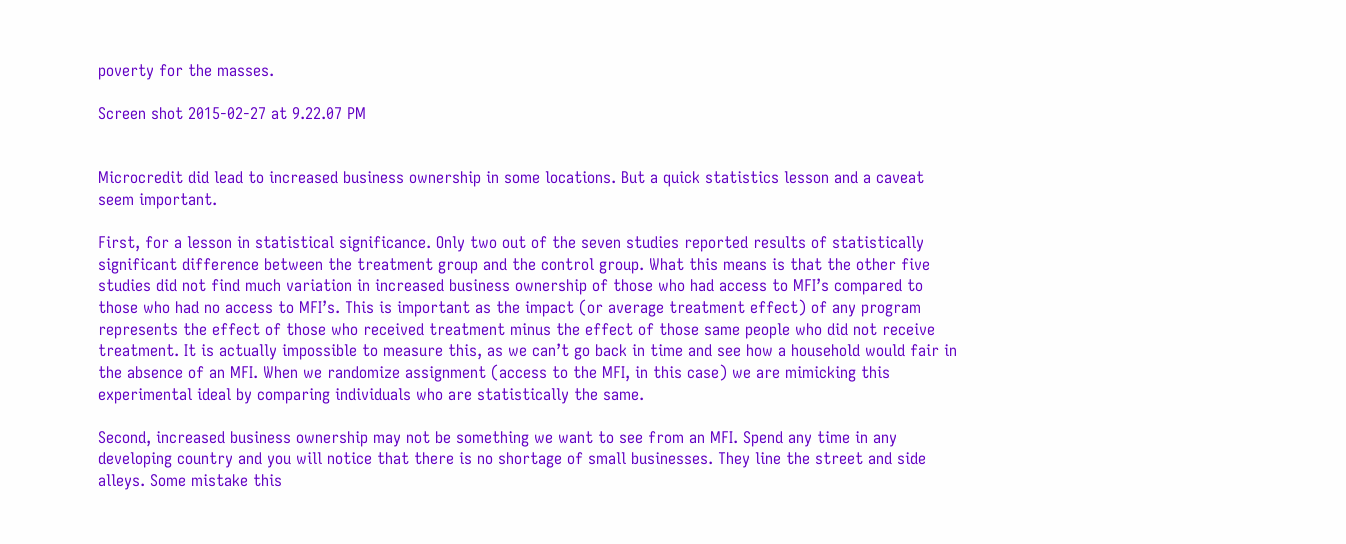poverty for the masses.

Screen shot 2015-02-27 at 9.22.07 PM


Microcredit did lead to increased business ownership in some locations. But a quick statistics lesson and a caveat seem important.

First, for a lesson in statistical significance. Only two out of the seven studies reported results of statistically significant difference between the treatment group and the control group. What this means is that the other five studies did not find much variation in increased business ownership of those who had access to MFI’s compared to those who had no access to MFI’s. This is important as the impact (or average treatment effect) of any program represents the effect of those who received treatment minus the effect of those same people who did not receive treatment. It is actually impossible to measure this, as we can’t go back in time and see how a household would fair in the absence of an MFI. When we randomize assignment (access to the MFI, in this case) we are mimicking this experimental ideal by comparing individuals who are statistically the same.

Second, increased business ownership may not be something we want to see from an MFI. Spend any time in any developing country and you will notice that there is no shortage of small businesses. They line the street and side alleys. Some mistake this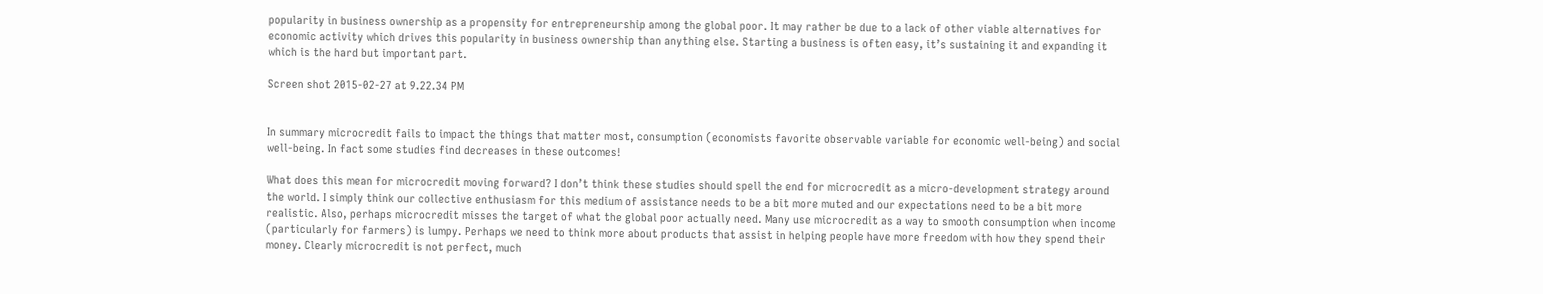popularity in business ownership as a propensity for entrepreneurship among the global poor. It may rather be due to a lack of other viable alternatives for economic activity which drives this popularity in business ownership than anything else. Starting a business is often easy, it’s sustaining it and expanding it which is the hard but important part.

Screen shot 2015-02-27 at 9.22.34 PM


In summary microcredit fails to impact the things that matter most, consumption (economists favorite observable variable for economic well-being) and social well-being. In fact some studies find decreases in these outcomes!

What does this mean for microcredit moving forward? I don’t think these studies should spell the end for microcredit as a micro-development strategy around the world. I simply think our collective enthusiasm for this medium of assistance needs to be a bit more muted and our expectations need to be a bit more realistic. Also, perhaps microcredit misses the target of what the global poor actually need. Many use microcredit as a way to smooth consumption when income (particularly for farmers) is lumpy. Perhaps we need to think more about products that assist in helping people have more freedom with how they spend their money. Clearly microcredit is not perfect, much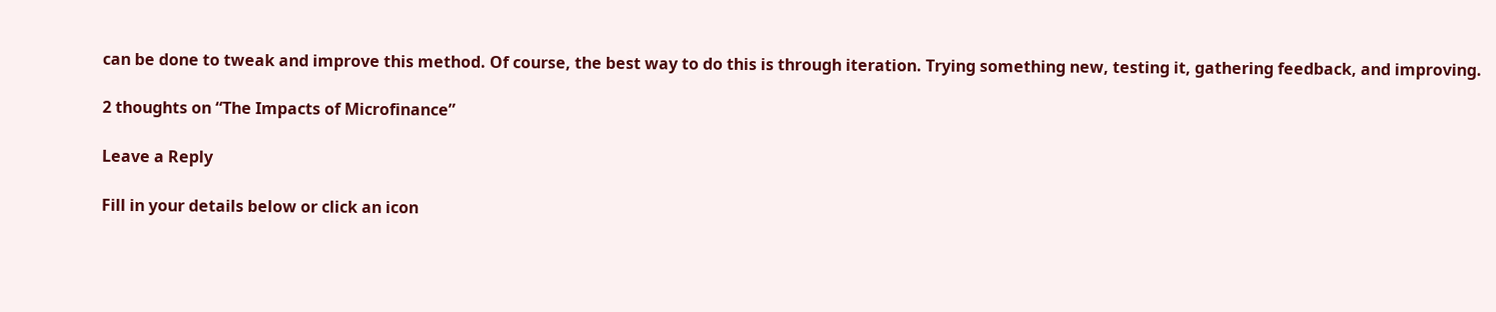can be done to tweak and improve this method. Of course, the best way to do this is through iteration. Trying something new, testing it, gathering feedback, and improving.

2 thoughts on “The Impacts of Microfinance”

Leave a Reply

Fill in your details below or click an icon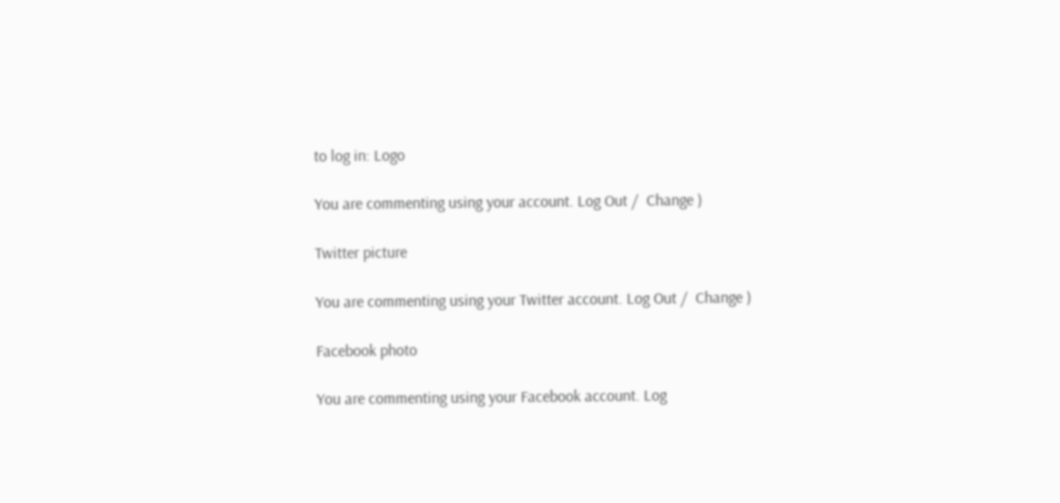to log in: Logo

You are commenting using your account. Log Out /  Change )

Twitter picture

You are commenting using your Twitter account. Log Out /  Change )

Facebook photo

You are commenting using your Facebook account. Log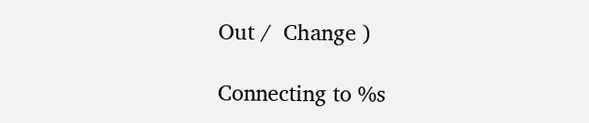Out /  Change )

Connecting to %s